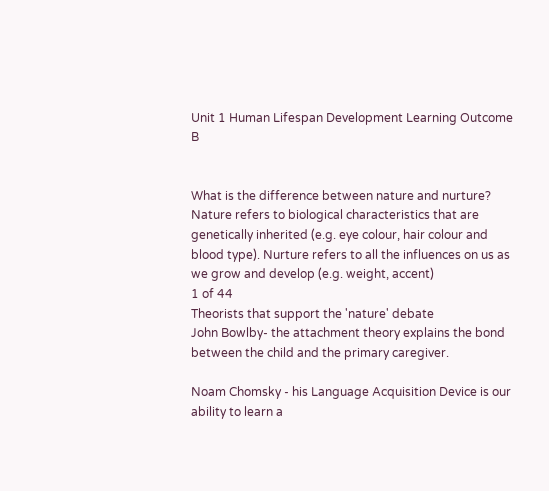Unit 1 Human Lifespan Development Learning Outcome B


What is the difference between nature and nurture?
Nature refers to biological characteristics that are genetically inherited (e.g. eye colour, hair colour and blood type). Nurture refers to all the influences on us as we grow and develop (e.g. weight, accent)
1 of 44
Theorists that support the 'nature' debate
John Bowlby- the attachment theory explains the bond between the child and the primary caregiver.

Noam Chomsky - his Language Acquisition Device is our ability to learn a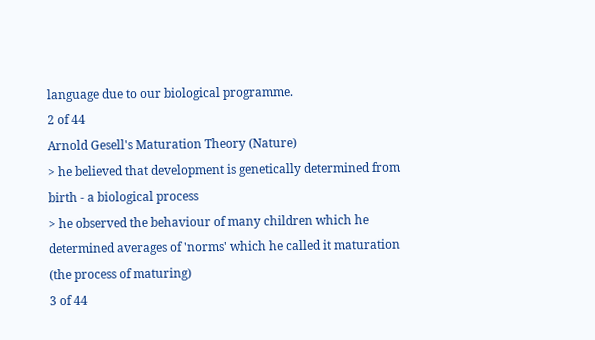language due to our biological programme.
2 of 44
Arnold Gesell's Maturation Theory (Nature)
> he believed that development is genetically determined from birth - a biological process
> he observed the behaviour of many children which he determined averages of 'norms' which he called it maturation (the process of maturing)
3 of 44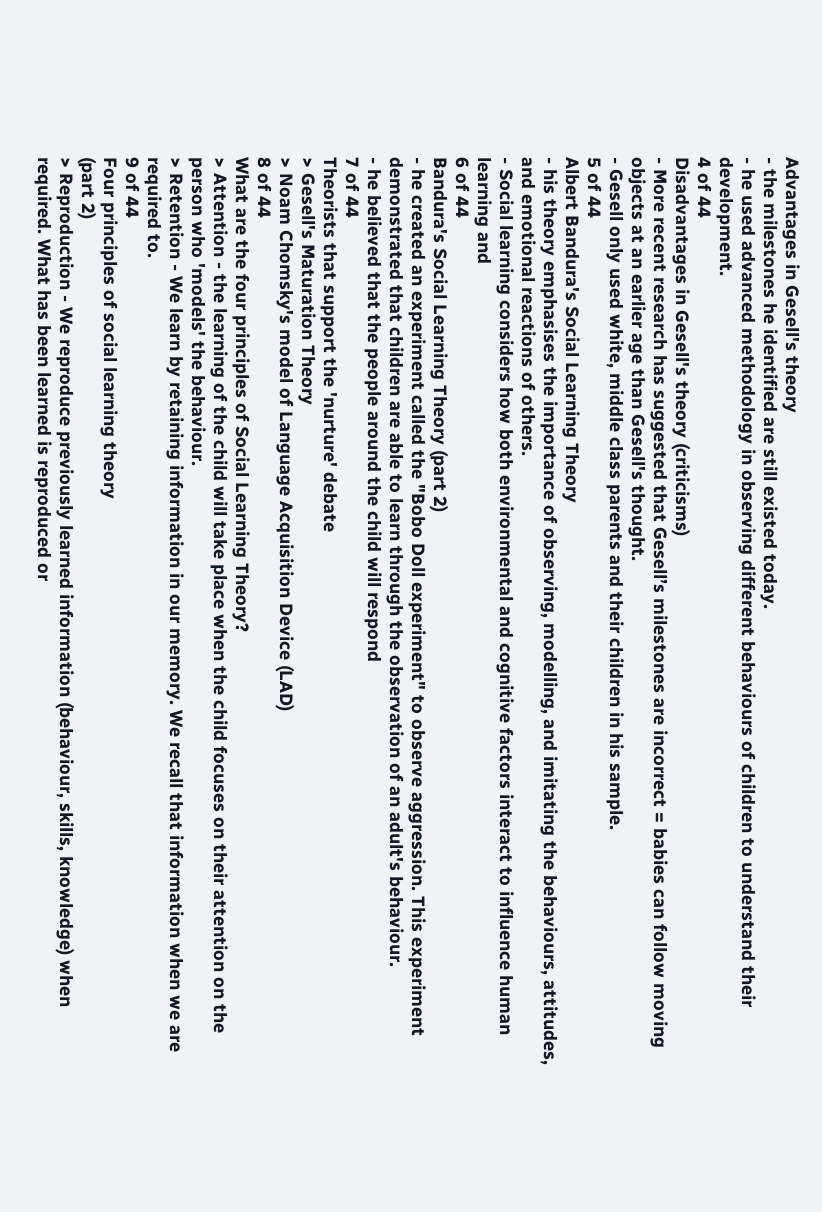Advantages in Gesell's theory
- the milestones he identified are still existed today.
- he used advanced methodology in observing different behaviours of children to understand their development.
4 of 44
Disadvantages in Gesell's theory (criticisms)
- More recent research has suggested that Gesell’s milestones are incorrect = babies can follow moving objects at an earlier age than Gesell's thought.
- Gesell only used white, middle class parents and their children in his sample.
5 of 44
Albert Bandura's Social Learning Theory
- his theory emphasises the importance of observing, modelling, and imitating the behaviours, attitudes, and emotional reactions of others.
- Social learning considers how both environmental and cognitive factors interact to influence human learning and
6 of 44
Bandura's Social Learning Theory (part 2)
- he created an experiment called the "Bobo Doll experiment" to observe aggression. This experiment demonstrated that children are able to learn through the observation of an adult's behaviour.
- he believed that the people around the child will respond
7 of 44
Theorists that support the 'nurture' debate
> Gesell's Maturation Theory
> Noam Chomsky's model of Language Acquisition Device (LAD)
8 of 44
What are the four principles of Social Learning Theory?
> Attention - the learning of the child will take place when the child focuses on their attention on the person who 'models' the behaviour.
> Retention - We learn by retaining information in our memory. We recall that information when we are required to.
9 of 44
Four principles of social learning theory
(part 2)
> Reproduction - We reproduce previously learned information (behaviour, skills, knowledge) when required. What has been learned is reproduced or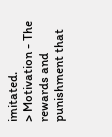imitated.
> Motivation - The rewards and punishment that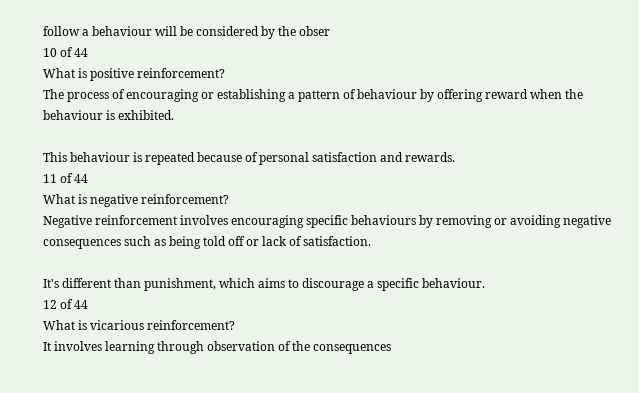follow a behaviour will be considered by the obser
10 of 44
What is positive reinforcement?
The process of encouraging or establishing a pattern of behaviour by offering reward when the behaviour is exhibited.

This behaviour is repeated because of personal satisfaction and rewards.
11 of 44
What is negative reinforcement?
Negative reinforcement involves encouraging specific behaviours by removing or avoiding negative consequences such as being told off or lack of satisfaction.

It's different than punishment, which aims to discourage a specific behaviour.
12 of 44
What is vicarious reinforcement?
It involves learning through observation of the consequences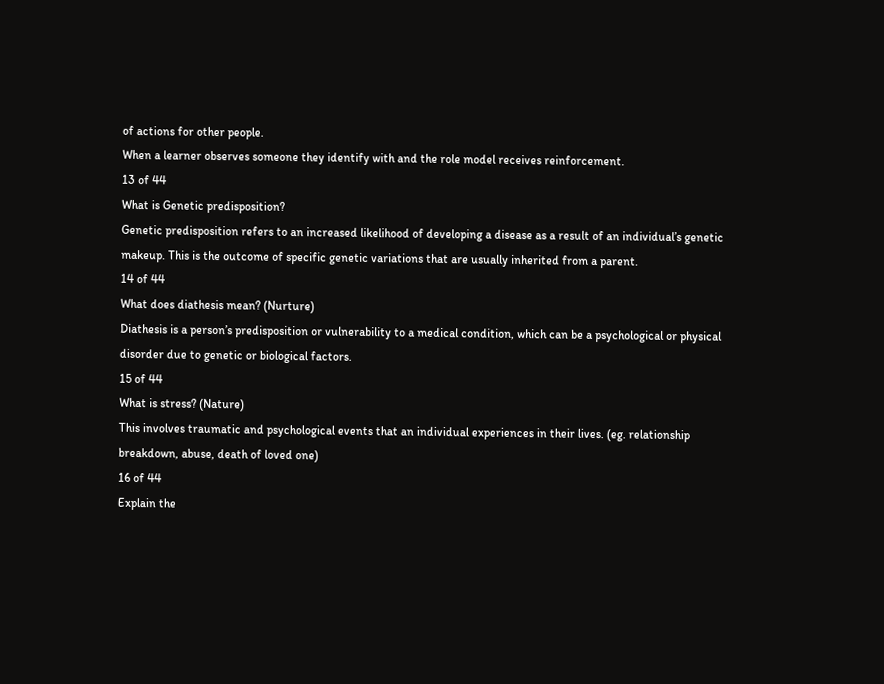of actions for other people.
When a learner observes someone they identify with and the role model receives reinforcement.
13 of 44
What is Genetic predisposition?
Genetic predisposition refers to an increased likelihood of developing a disease as a result of an individual’s genetic makeup. This is the outcome of specific genetic variations that are usually inherited from a parent.
14 of 44
What does diathesis mean? (Nurture)
Diathesis is a person’s predisposition or vulnerability to a medical condition, which can be a psychological or physical disorder due to genetic or biological factors.
15 of 44
What is stress? (Nature)
This involves traumatic and psychological events that an individual experiences in their lives. (eg. relationship breakdown, abuse, death of loved one)
16 of 44
Explain the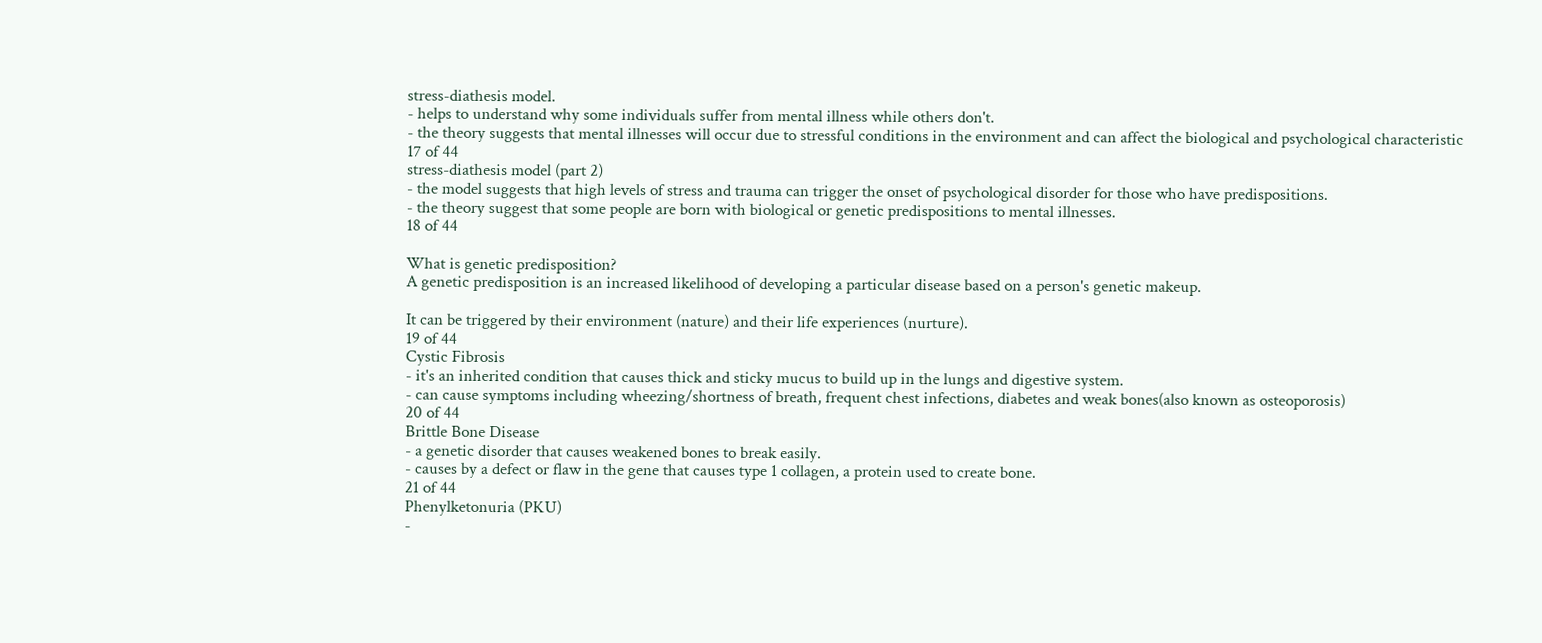stress-diathesis model.
- helps to understand why some individuals suffer from mental illness while others don't.
- the theory suggests that mental illnesses will occur due to stressful conditions in the environment and can affect the biological and psychological characteristic
17 of 44
stress-diathesis model (part 2)
- the model suggests that high levels of stress and trauma can trigger the onset of psychological disorder for those who have predispositions.
- the theory suggest that some people are born with biological or genetic predispositions to mental illnesses.
18 of 44

What is genetic predisposition?
A genetic predisposition is an increased likelihood of developing a particular disease based on a person's genetic makeup.

It can be triggered by their environment (nature) and their life experiences (nurture).
19 of 44
Cystic Fibrosis
- it's an inherited condition that causes thick and sticky mucus to build up in the lungs and digestive system.
- can cause symptoms including wheezing/shortness of breath, frequent chest infections, diabetes and weak bones(also known as osteoporosis)
20 of 44
Brittle Bone Disease
- a genetic disorder that causes weakened bones to break easily.
- causes by a defect or flaw in the gene that causes type 1 collagen, a protein used to create bone.
21 of 44
Phenylketonuria (PKU)
-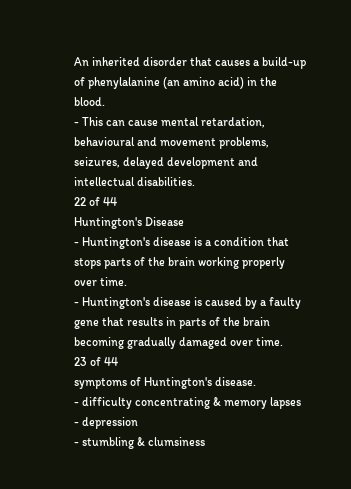An inherited disorder that causes a build-up of phenylalanine (an amino acid) in the blood.
- This can cause mental retardation, behavioural and movement problems, seizures, delayed development and intellectual disabilities.
22 of 44
Huntington's Disease
- Huntington's disease is a condition that stops parts of the brain working properly over time.
- Huntington's disease is caused by a faulty gene that results in parts of the brain becoming gradually damaged over time.
23 of 44
symptoms of Huntington's disease.
- difficulty concentrating & memory lapses
- depression
- stumbling & clumsiness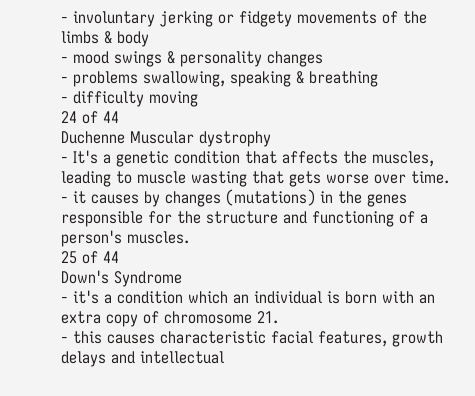- involuntary jerking or fidgety movements of the limbs & body
- mood swings & personality changes
- problems swallowing, speaking & breathing
- difficulty moving
24 of 44
Duchenne Muscular dystrophy
- It's a genetic condition that affects the muscles, leading to muscle wasting that gets worse over time.
- it causes by changes (mutations) in the genes responsible for the structure and functioning of a person's muscles.
25 of 44
Down's Syndrome
- it's a condition which an individual is born with an extra copy of chromosome 21.
- this causes characteristic facial features, growth delays and intellectual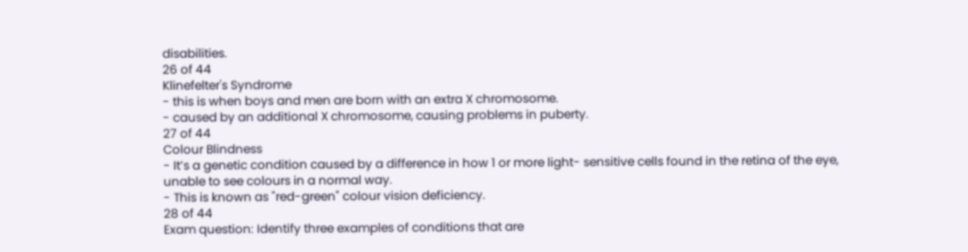disabilities.
26 of 44
Klinefelter's Syndrome
- this is when boys and men are born with an extra X chromosome.
- caused by an additional X chromosome, causing problems in puberty.
27 of 44
Colour Blindness
- It’s a genetic condition caused by a difference in how 1 or more light- sensitive cells found in the retina of the eye, unable to see colours in a normal way.
- This is known as "red-green" colour vision deficiency.
28 of 44
Exam question: Identify three examples of conditions that are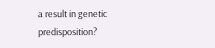a result in genetic predisposition?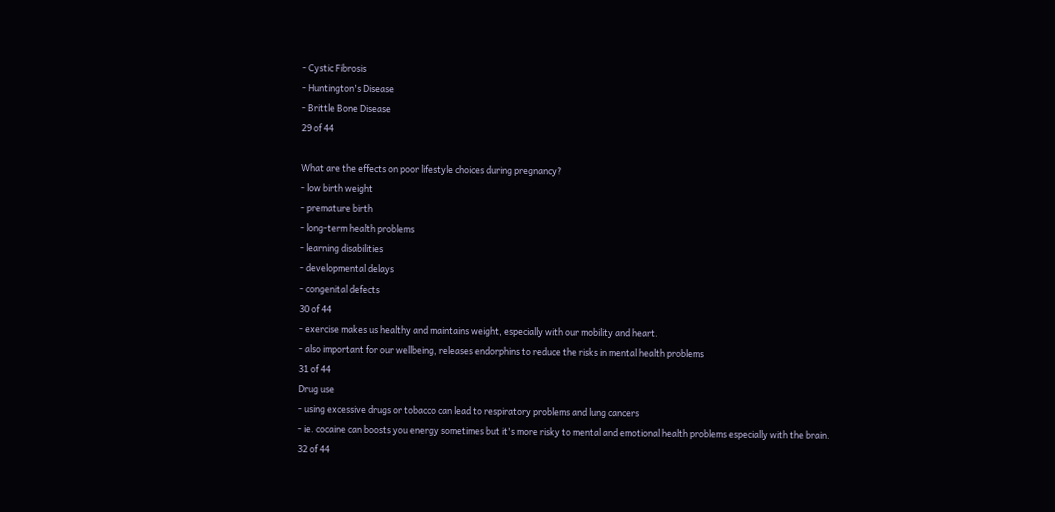- Cystic Fibrosis
- Huntington's Disease
- Brittle Bone Disease
29 of 44

What are the effects on poor lifestyle choices during pregnancy?
- low birth weight
- premature birth
- long-term health problems
- learning disabilities
- developmental delays
- congenital defects
30 of 44
- exercise makes us healthy and maintains weight, especially with our mobility and heart.
- also important for our wellbeing, releases endorphins to reduce the risks in mental health problems
31 of 44
Drug use
- using excessive drugs or tobacco can lead to respiratory problems and lung cancers
- ie. cocaine can boosts you energy sometimes but it's more risky to mental and emotional health problems especially with the brain.
32 of 44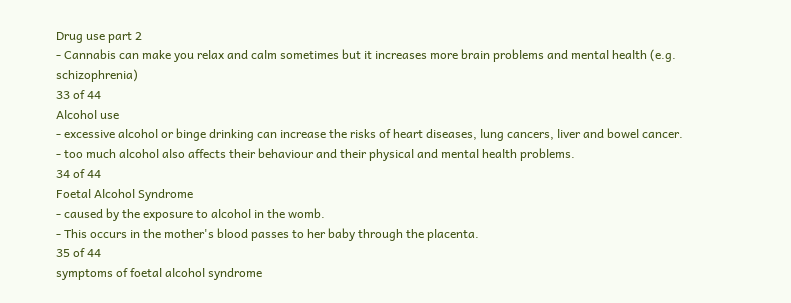Drug use part 2
- Cannabis can make you relax and calm sometimes but it increases more brain problems and mental health (e.g. schizophrenia)
33 of 44
Alcohol use
- excessive alcohol or binge drinking can increase the risks of heart diseases, lung cancers, liver and bowel cancer.
- too much alcohol also affects their behaviour and their physical and mental health problems.
34 of 44
Foetal Alcohol Syndrome
- caused by the exposure to alcohol in the womb.
- This occurs in the mother's blood passes to her baby through the placenta.
35 of 44
symptoms of foetal alcohol syndrome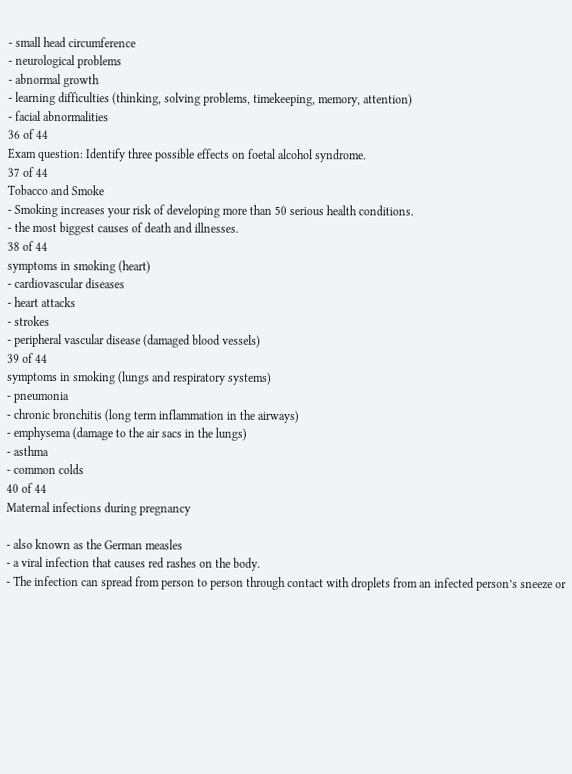- small head circumference
- neurological problems
- abnormal growth
- learning difficulties (thinking, solving problems, timekeeping, memory, attention)
- facial abnormalities
36 of 44
Exam question: Identify three possible effects on foetal alcohol syndrome.
37 of 44
Tobacco and Smoke
- Smoking increases your risk of developing more than 50 serious health conditions.
- the most biggest causes of death and illnesses.
38 of 44
symptoms in smoking (heart)
- cardiovascular diseases
- heart attacks
- strokes
- peripheral vascular disease (damaged blood vessels)
39 of 44
symptoms in smoking (lungs and respiratory systems)
- pneumonia
- chronic bronchitis (long term inflammation in the airways)
- emphysema (damage to the air sacs in the lungs)
- asthma
- common colds
40 of 44
Maternal infections during pregnancy

- also known as the German measles
- a viral infection that causes red rashes on the body.
- The infection can spread from person to person through contact with droplets from an infected person’s sneeze or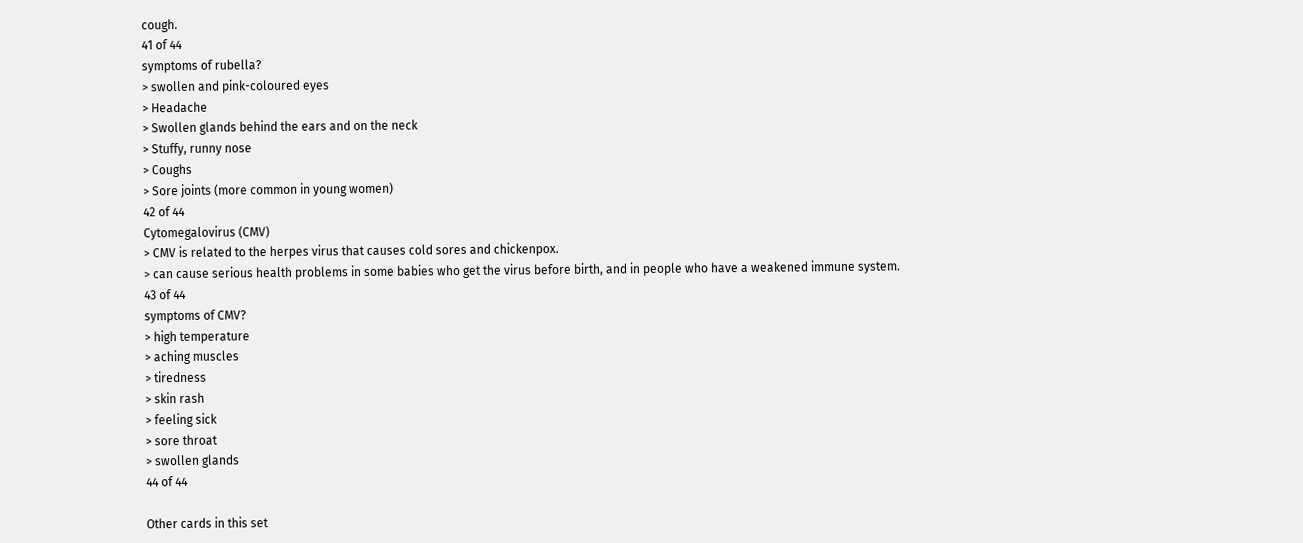cough.
41 of 44
symptoms of rubella?
> swollen and pink-coloured eyes
> Headache
> Swollen glands behind the ears and on the neck
> Stuffy, runny nose
> Coughs
> Sore joints (more common in young women)
42 of 44
Cytomegalovirus (CMV)
> CMV is related to the herpes virus that causes cold sores and chickenpox.
> can cause serious health problems in some babies who get the virus before birth, and in people who have a weakened immune system.
43 of 44
symptoms of CMV?
> high temperature
> aching muscles
> tiredness
> skin rash
> feeling sick
> sore throat
> swollen glands
44 of 44

Other cards in this set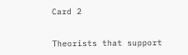Card 2


Theorists that support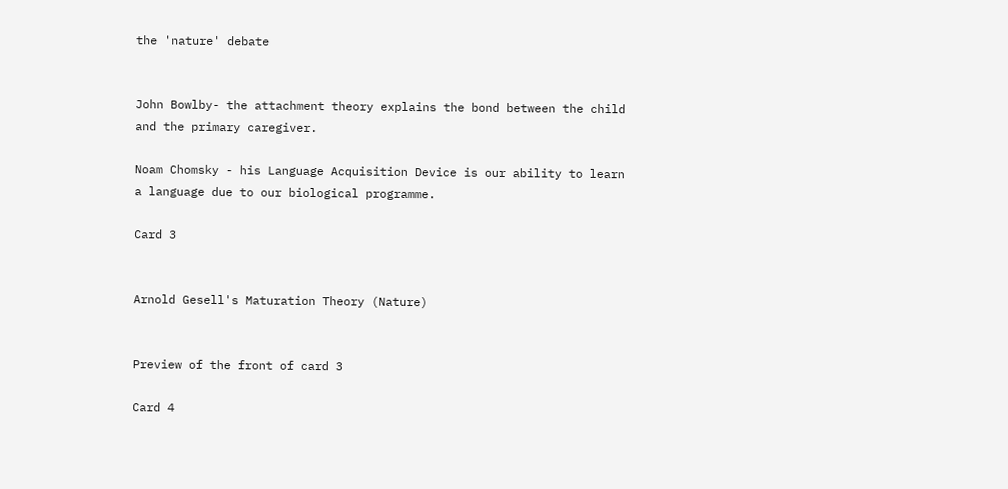the 'nature' debate


John Bowlby- the attachment theory explains the bond between the child and the primary caregiver.

Noam Chomsky - his Language Acquisition Device is our ability to learn a language due to our biological programme.

Card 3


Arnold Gesell's Maturation Theory (Nature)


Preview of the front of card 3

Card 4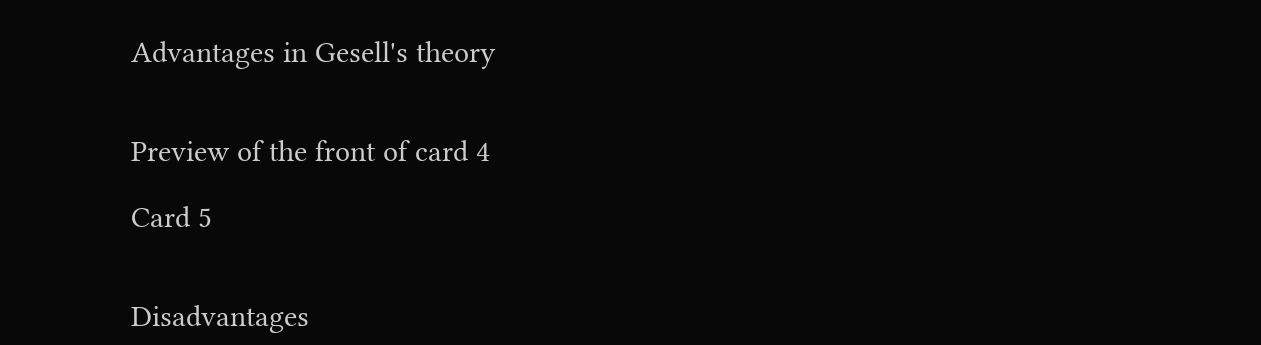Advantages in Gesell's theory


Preview of the front of card 4

Card 5


Disadvantages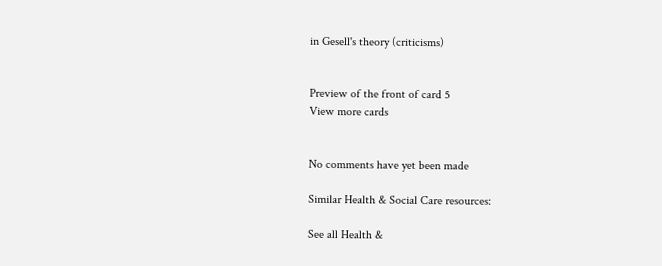in Gesell's theory (criticisms)


Preview of the front of card 5
View more cards


No comments have yet been made

Similar Health & Social Care resources:

See all Health &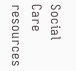Social Care resources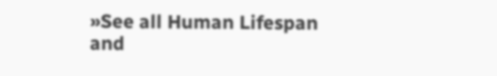»See all Human Lifespan and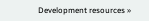Development resources »